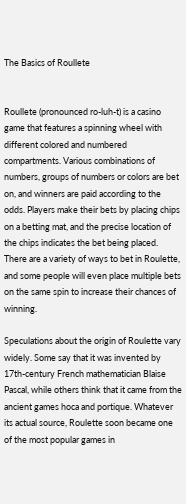The Basics of Roullete


Roullete (pronounced ro-luh-t) is a casino game that features a spinning wheel with different colored and numbered compartments. Various combinations of numbers, groups of numbers or colors are bet on, and winners are paid according to the odds. Players make their bets by placing chips on a betting mat, and the precise location of the chips indicates the bet being placed. There are a variety of ways to bet in Roulette, and some people will even place multiple bets on the same spin to increase their chances of winning.

Speculations about the origin of Roulette vary widely. Some say that it was invented by 17th-century French mathematician Blaise Pascal, while others think that it came from the ancient games hoca and portique. Whatever its actual source, Roulette soon became one of the most popular games in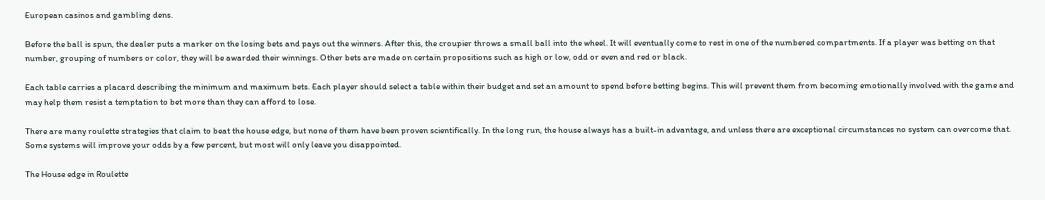European casinos and gambling dens.

Before the ball is spun, the dealer puts a marker on the losing bets and pays out the winners. After this, the croupier throws a small ball into the wheel. It will eventually come to rest in one of the numbered compartments. If a player was betting on that number, grouping of numbers or color, they will be awarded their winnings. Other bets are made on certain propositions such as high or low, odd or even and red or black.

Each table carries a placard describing the minimum and maximum bets. Each player should select a table within their budget and set an amount to spend before betting begins. This will prevent them from becoming emotionally involved with the game and may help them resist a temptation to bet more than they can afford to lose.

There are many roulette strategies that claim to beat the house edge, but none of them have been proven scientifically. In the long run, the house always has a built-in advantage, and unless there are exceptional circumstances no system can overcome that. Some systems will improve your odds by a few percent, but most will only leave you disappointed.

The House edge in Roulette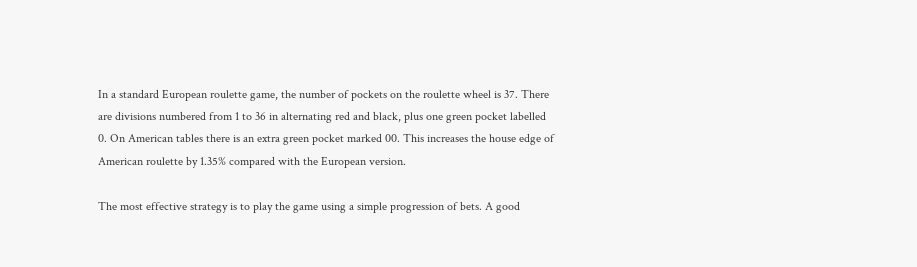In a standard European roulette game, the number of pockets on the roulette wheel is 37. There are divisions numbered from 1 to 36 in alternating red and black, plus one green pocket labelled 0. On American tables there is an extra green pocket marked 00. This increases the house edge of American roulette by 1.35% compared with the European version.

The most effective strategy is to play the game using a simple progression of bets. A good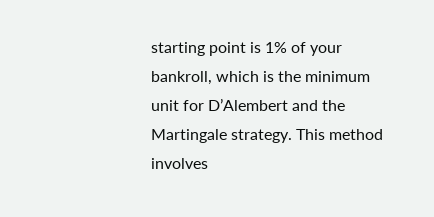starting point is 1% of your bankroll, which is the minimum unit for D’Alembert and the Martingale strategy. This method involves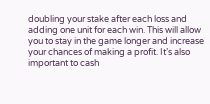doubling your stake after each loss and adding one unit for each win. This will allow you to stay in the game longer and increase your chances of making a profit. It’s also important to cash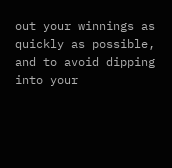out your winnings as quickly as possible, and to avoid dipping into your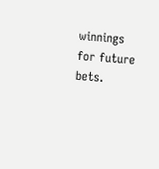winnings for future bets.